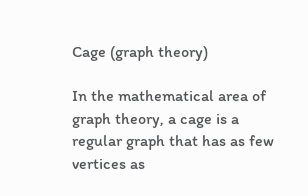Cage (graph theory)

In the mathematical area of graph theory, a cage is a regular graph that has as few vertices as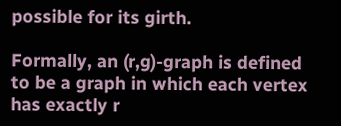possible for its girth.

Formally, an (r,g)-graph is defined to be a graph in which each vertex has exactly r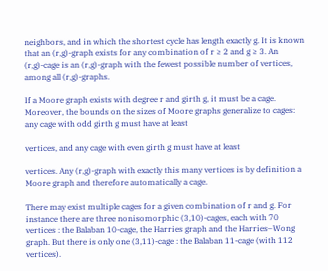neighbors, and in which the shortest cycle has length exactly g. It is known that an (r,g)-graph exists for any combination of r ≥ 2 and g ≥ 3. An (r,g)-cage is an (r,g)-graph with the fewest possible number of vertices, among all (r,g)-graphs.

If a Moore graph exists with degree r and girth g, it must be a cage. Moreover, the bounds on the sizes of Moore graphs generalize to cages: any cage with odd girth g must have at least

vertices, and any cage with even girth g must have at least

vertices. Any (r,g)-graph with exactly this many vertices is by definition a Moore graph and therefore automatically a cage.

There may exist multiple cages for a given combination of r and g. For instance there are three nonisomorphic (3,10)-cages, each with 70 vertices : the Balaban 10-cage, the Harries graph and the Harries–Wong graph. But there is only one (3,11)-cage : the Balaban 11-cage (with 112 vertices).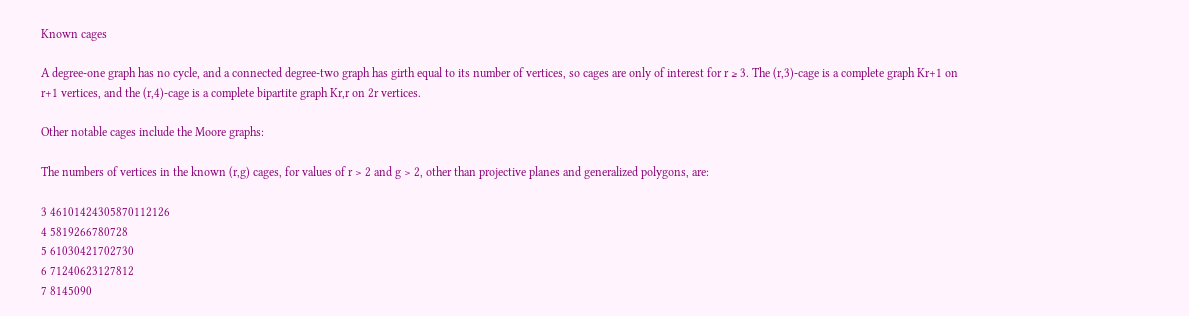Known cages

A degree-one graph has no cycle, and a connected degree-two graph has girth equal to its number of vertices, so cages are only of interest for r ≥ 3. The (r,3)-cage is a complete graph Kr+1 on r+1 vertices, and the (r,4)-cage is a complete bipartite graph Kr,r on 2r vertices.

Other notable cages include the Moore graphs:

The numbers of vertices in the known (r,g) cages, for values of r > 2 and g > 2, other than projective planes and generalized polygons, are:

3 46101424305870112126
4 5819266780728
5 61030421702730
6 71240623127812
7 8145090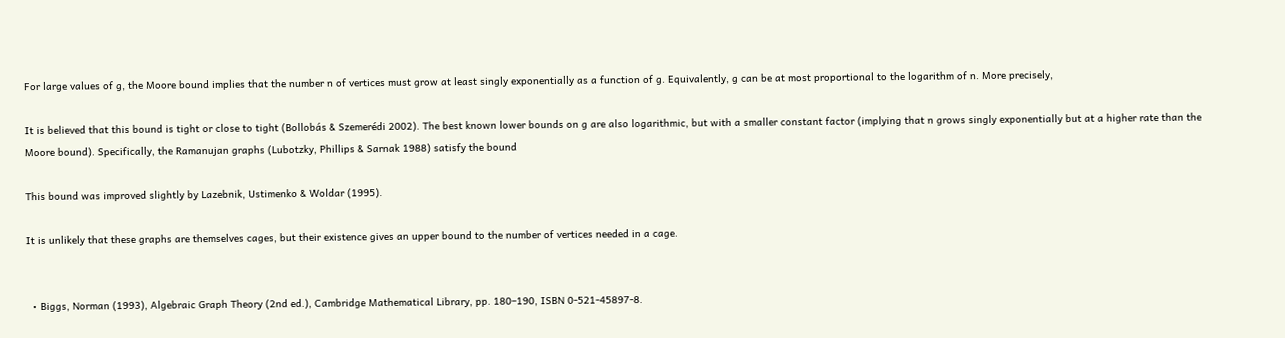For large values of g, the Moore bound implies that the number n of vertices must grow at least singly exponentially as a function of g. Equivalently, g can be at most proportional to the logarithm of n. More precisely,

It is believed that this bound is tight or close to tight (Bollobás & Szemerédi 2002). The best known lower bounds on g are also logarithmic, but with a smaller constant factor (implying that n grows singly exponentially but at a higher rate than the Moore bound). Specifically, the Ramanujan graphs (Lubotzky, Phillips & Sarnak 1988) satisfy the bound

This bound was improved slightly by Lazebnik, Ustimenko & Woldar (1995).

It is unlikely that these graphs are themselves cages, but their existence gives an upper bound to the number of vertices needed in a cage.


  • Biggs, Norman (1993), Algebraic Graph Theory (2nd ed.), Cambridge Mathematical Library, pp. 180–190, ISBN 0-521-45897-8.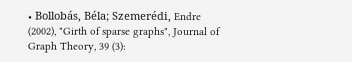• Bollobás, Béla; Szemerédi, Endre (2002), "Girth of sparse graphs", Journal of Graph Theory, 39 (3):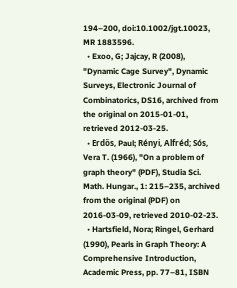194–200, doi:10.1002/jgt.10023, MR 1883596.
  • Exoo, G; Jajcay, R (2008), "Dynamic Cage Survey", Dynamic Surveys, Electronic Journal of Combinatorics, DS16, archived from the original on 2015-01-01, retrieved 2012-03-25.
  • Erdős, Paul; Rényi, Alfréd; Sós, Vera T. (1966), "On a problem of graph theory" (PDF), Studia Sci. Math. Hungar., 1: 215–235, archived from the original (PDF) on 2016-03-09, retrieved 2010-02-23.
  • Hartsfield, Nora; Ringel, Gerhard (1990), Pearls in Graph Theory: A Comprehensive Introduction, Academic Press, pp. 77–81, ISBN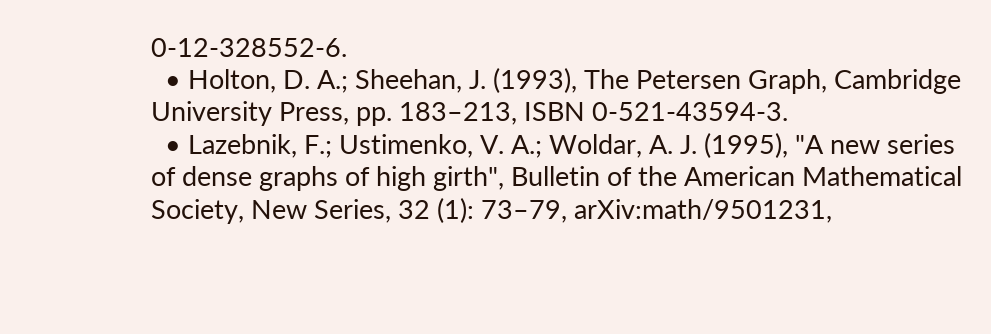0-12-328552-6.
  • Holton, D. A.; Sheehan, J. (1993), The Petersen Graph, Cambridge University Press, pp. 183–213, ISBN 0-521-43594-3.
  • Lazebnik, F.; Ustimenko, V. A.; Woldar, A. J. (1995), "A new series of dense graphs of high girth", Bulletin of the American Mathematical Society, New Series, 32 (1): 73–79, arXiv:math/9501231,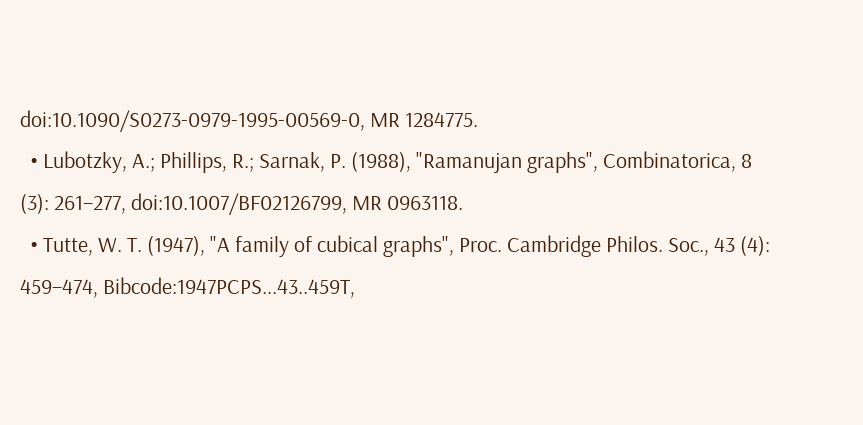doi:10.1090/S0273-0979-1995-00569-0, MR 1284775.
  • Lubotzky, A.; Phillips, R.; Sarnak, P. (1988), "Ramanujan graphs", Combinatorica, 8 (3): 261–277, doi:10.1007/BF02126799, MR 0963118.
  • Tutte, W. T. (1947), "A family of cubical graphs", Proc. Cambridge Philos. Soc., 43 (4): 459–474, Bibcode:1947PCPS...43..459T,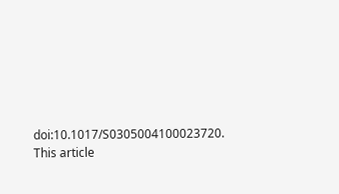doi:10.1017/S0305004100023720.
This article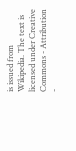is issued from Wikipedia. The text is licensed under Creative Commons - Attribution -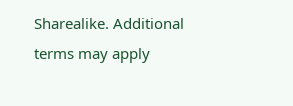Sharealike. Additional terms may apply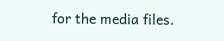for the media files.